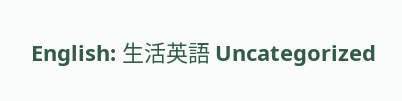English: 生活英語 Uncategorized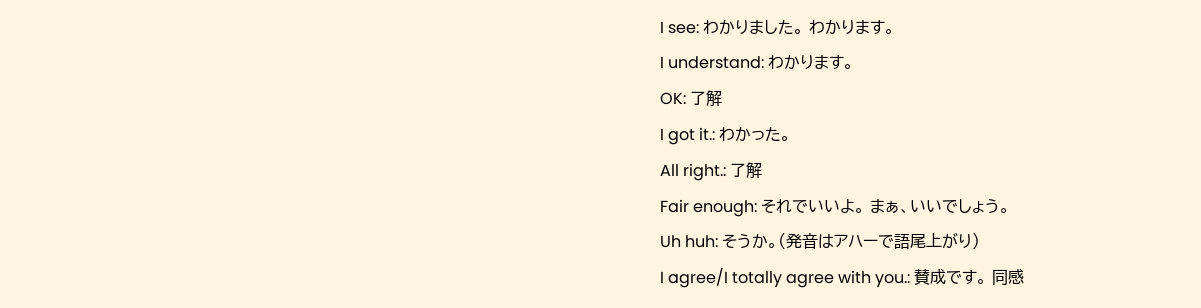I see: わかりました。 わかります。
I understand: わかります。
OK: 了解
I got it.: わかった。
All right.: 了解
Fair enough: それでいいよ。 まぁ、いいでしょう。
Uh huh: そうか。(発音はアハーで語尾上がり)
I agree/I totally agree with you.: 賛成です。 同感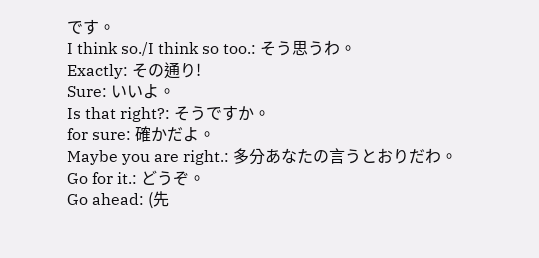です。
I think so./I think so too.: そう思うわ。
Exactly: その通り!
Sure: いいよ。
Is that right?: そうですか。
for sure: 確かだよ。
Maybe you are right.: 多分あなたの言うとおりだわ。
Go for it.: どうぞ。
Go ahead: (先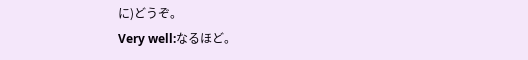に)どうぞ。
Very well:なるほど。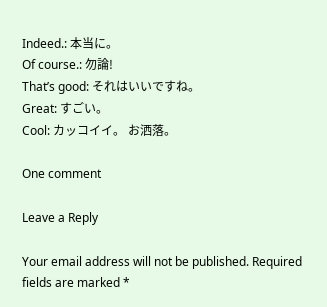Indeed.: 本当に。
Of course.: 勿論!
That’s good: それはいいですね。
Great: すごい。
Cool: カッコイイ。 お洒落。

One comment

Leave a Reply

Your email address will not be published. Required fields are marked *